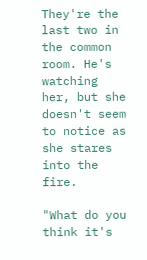They're the last two in the common room. He's watching her, but she doesn't seem to notice as she stares into the fire.

"What do you think it's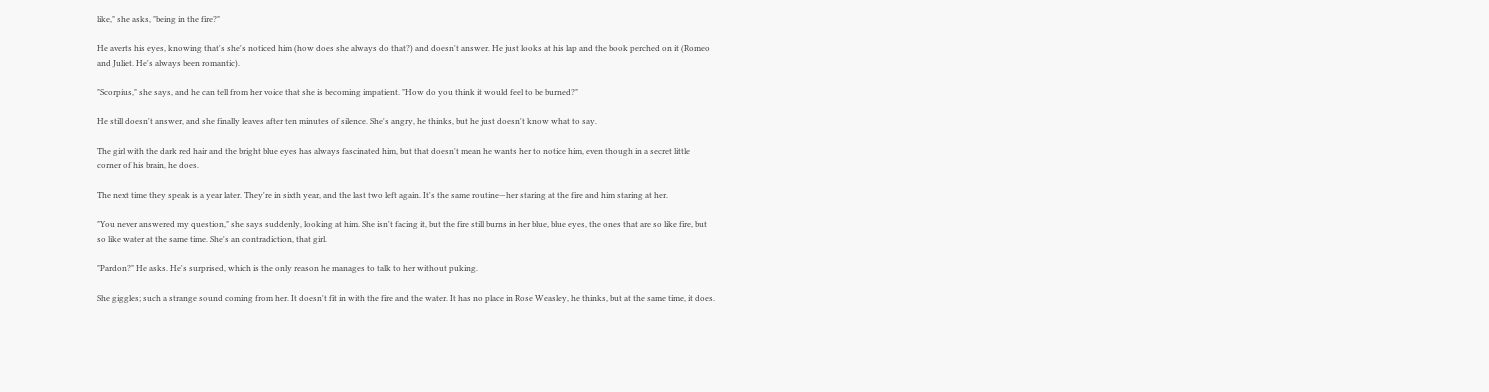like," she asks, "being in the fire?"

He averts his eyes, knowing that's she's noticed him (how does she always do that?) and doesn't answer. He just looks at his lap and the book perched on it (Romeo and Juliet. He's always been romantic).

"Scorpius," she says, and he can tell from her voice that she is becoming impatient. "How do you think it would feel to be burned?"

He still doesn't answer, and she finally leaves after ten minutes of silence. She's angry, he thinks, but he just doesn't know what to say.

The girl with the dark red hair and the bright blue eyes has always fascinated him, but that doesn't mean he wants her to notice him, even though in a secret little corner of his brain, he does.

The next time they speak is a year later. They're in sixth year, and the last two left again. It's the same routine—her staring at the fire and him staring at her.

"You never answered my question," she says suddenly, looking at him. She isn't facing it, but the fire still burns in her blue, blue eyes, the ones that are so like fire, but so like water at the same time. She's an contradiction, that girl.

"Pardon?" He asks. He's surprised, which is the only reason he manages to talk to her without puking.

She giggles; such a strange sound coming from her. It doesn't fit in with the fire and the water. It has no place in Rose Weasley, he thinks, but at the same time, it does.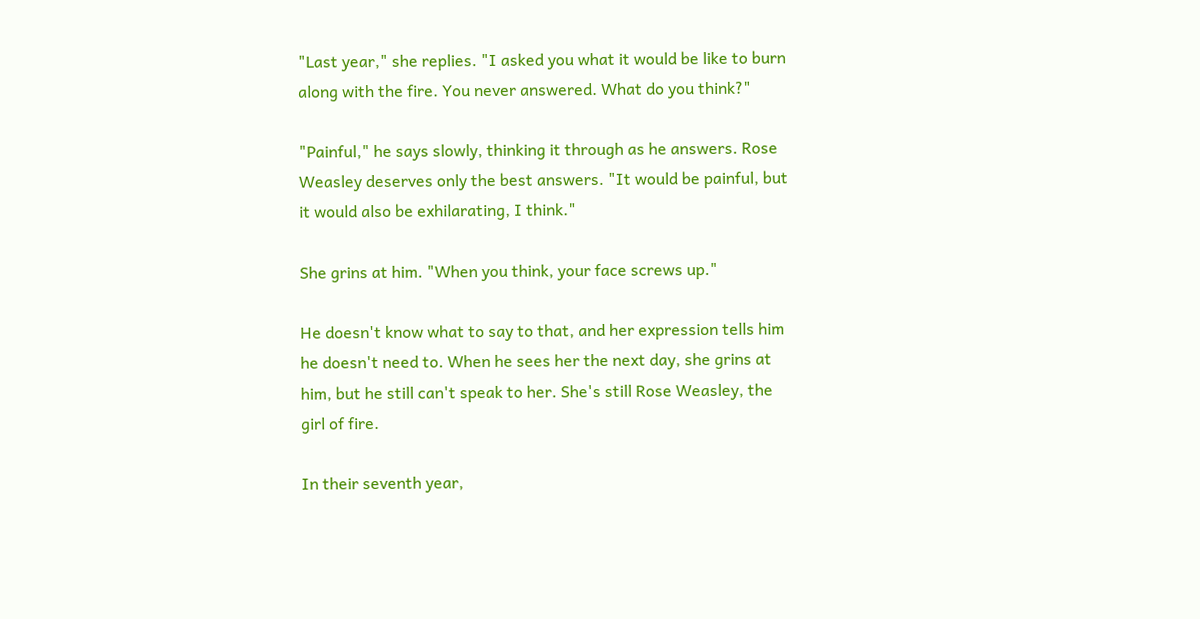"Last year," she replies. "I asked you what it would be like to burn along with the fire. You never answered. What do you think?"

"Painful," he says slowly, thinking it through as he answers. Rose Weasley deserves only the best answers. "It would be painful, but it would also be exhilarating, I think."

She grins at him. "When you think, your face screws up."

He doesn't know what to say to that, and her expression tells him he doesn't need to. When he sees her the next day, she grins at him, but he still can't speak to her. She's still Rose Weasley, the girl of fire.

In their seventh year,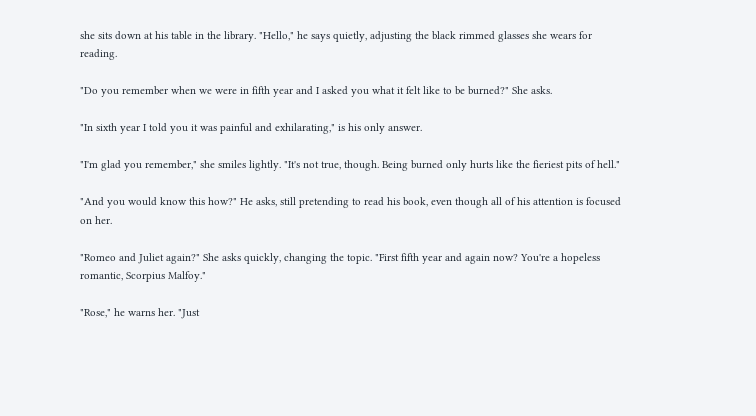she sits down at his table in the library. "Hello," he says quietly, adjusting the black rimmed glasses she wears for reading.

"Do you remember when we were in fifth year and I asked you what it felt like to be burned?" She asks.

"In sixth year I told you it was painful and exhilarating," is his only answer.

"I'm glad you remember," she smiles lightly. "It's not true, though. Being burned only hurts like the fieriest pits of hell."

"And you would know this how?" He asks, still pretending to read his book, even though all of his attention is focused on her.

"Romeo and Juliet again?" She asks quickly, changing the topic. "First fifth year and again now? You're a hopeless romantic, Scorpius Malfoy."

"Rose," he warns her. "Just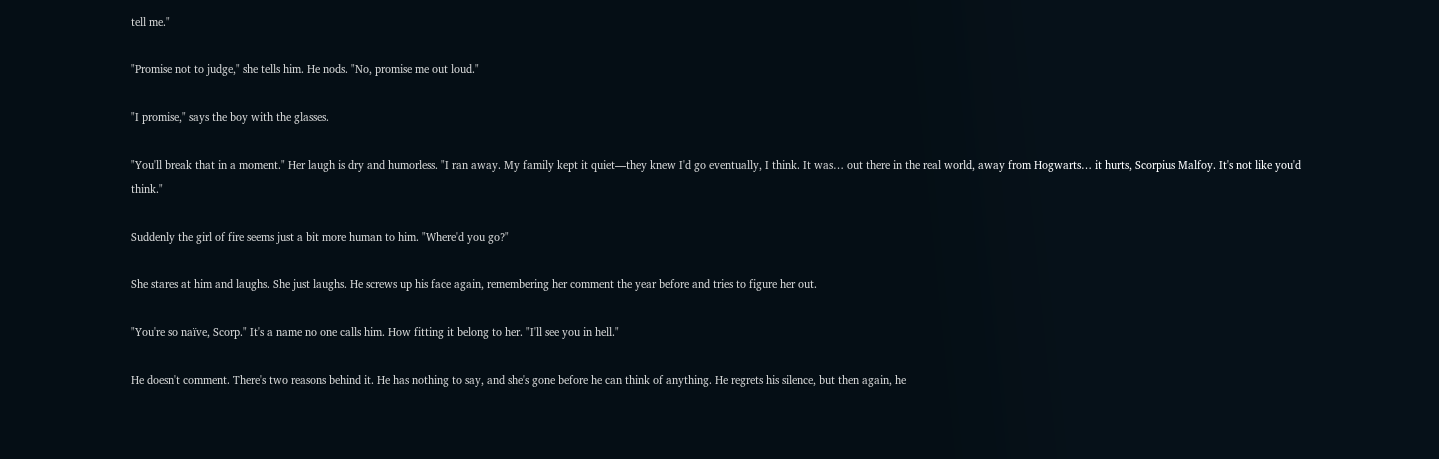tell me."

"Promise not to judge," she tells him. He nods. "No, promise me out loud."

"I promise," says the boy with the glasses.

"You'll break that in a moment." Her laugh is dry and humorless. "I ran away. My family kept it quiet—they knew I'd go eventually, I think. It was… out there in the real world, away from Hogwarts… it hurts, Scorpius Malfoy. It's not like you'd think."

Suddenly the girl of fire seems just a bit more human to him. "Where'd you go?"

She stares at him and laughs. She just laughs. He screws up his face again, remembering her comment the year before and tries to figure her out.

"You're so naïve, Scorp." It's a name no one calls him. How fitting it belong to her. "I'll see you in hell."

He doesn't comment. There's two reasons behind it. He has nothing to say, and she's gone before he can think of anything. He regrets his silence, but then again, he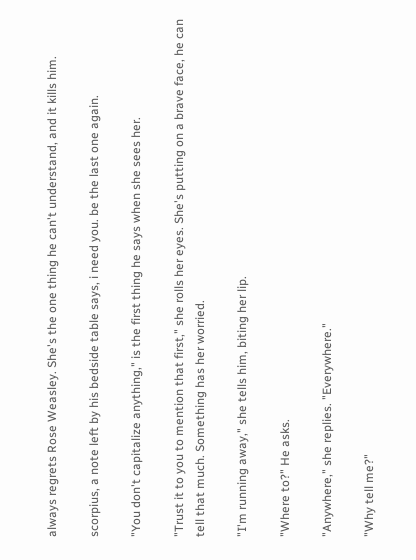always regrets Rose Weasley. She's the one thing he can't understand, and it kills him.

scorpius, a note left by his bedside table says, i need you. be the last one again.

"You don't capitalize anything," is the first thing he says when she sees her.

"Trust it to you to mention that first," she rolls her eyes. She's putting on a brave face, he can tell that much. Something has her worried.

"I'm running away," she tells him, biting her lip.

"Where to?" He asks.

"Anywhere," she replies. "Everywhere."

"Why tell me?"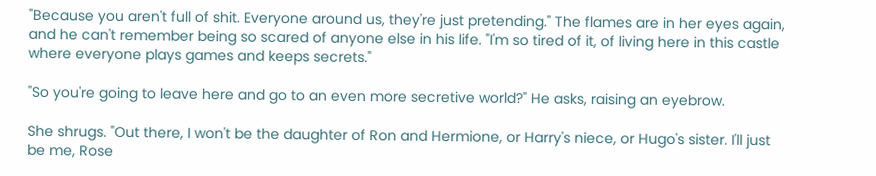"Because you aren't full of shit. Everyone around us, they're just pretending." The flames are in her eyes again, and he can't remember being so scared of anyone else in his life. "I'm so tired of it, of living here in this castle where everyone plays games and keeps secrets."

"So you're going to leave here and go to an even more secretive world?" He asks, raising an eyebrow.

She shrugs. "Out there, I won't be the daughter of Ron and Hermione, or Harry's niece, or Hugo's sister. I'll just be me, Rose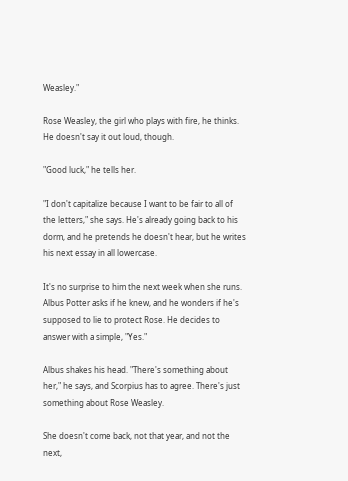Weasley."

Rose Weasley, the girl who plays with fire, he thinks. He doesn't say it out loud, though.

"Good luck," he tells her.

"I don't capitalize because I want to be fair to all of the letters," she says. He's already going back to his dorm, and he pretends he doesn't hear, but he writes his next essay in all lowercase.

It's no surprise to him the next week when she runs. Albus Potter asks if he knew, and he wonders if he's supposed to lie to protect Rose. He decides to answer with a simple, "Yes."

Albus shakes his head. "There's something about her," he says, and Scorpius has to agree. There's just something about Rose Weasley.

She doesn't come back, not that year, and not the next,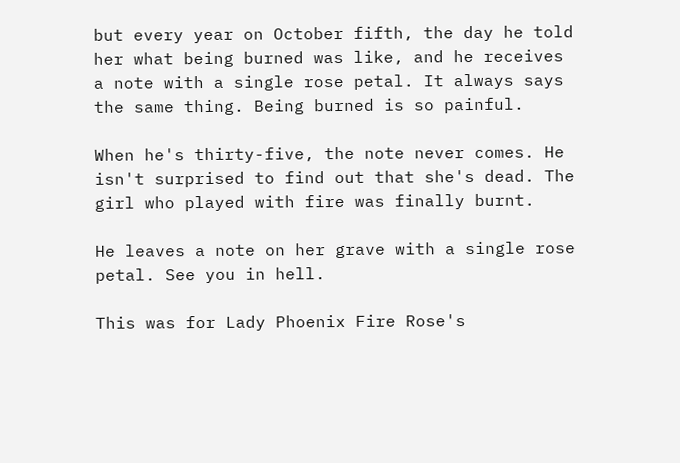but every year on October fifth, the day he told her what being burned was like, and he receives a note with a single rose petal. It always says the same thing. Being burned is so painful.

When he's thirty-five, the note never comes. He isn't surprised to find out that she's dead. The girl who played with fire was finally burnt.

He leaves a note on her grave with a single rose petal. See you in hell.

This was for Lady Phoenix Fire Rose's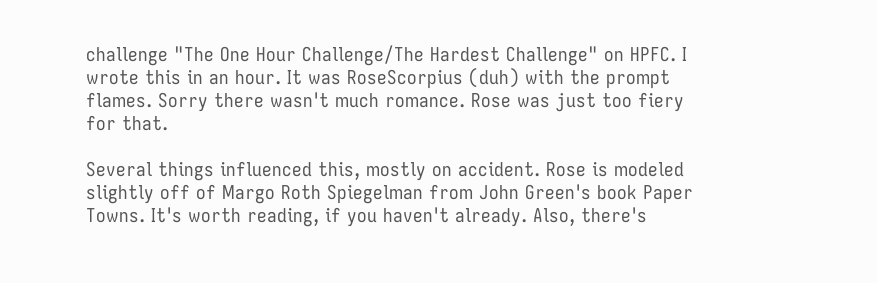challenge "The One Hour Challenge/The Hardest Challenge" on HPFC. I wrote this in an hour. It was RoseScorpius (duh) with the prompt flames. Sorry there wasn't much romance. Rose was just too fiery for that.

Several things influenced this, mostly on accident. Rose is modeled slightly off of Margo Roth Spiegelman from John Green's book Paper Towns. It's worth reading, if you haven't already. Also, there's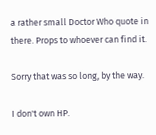a rather small Doctor Who quote in there. Props to whoever can find it.

Sorry that was so long, by the way.

I don't own HP.